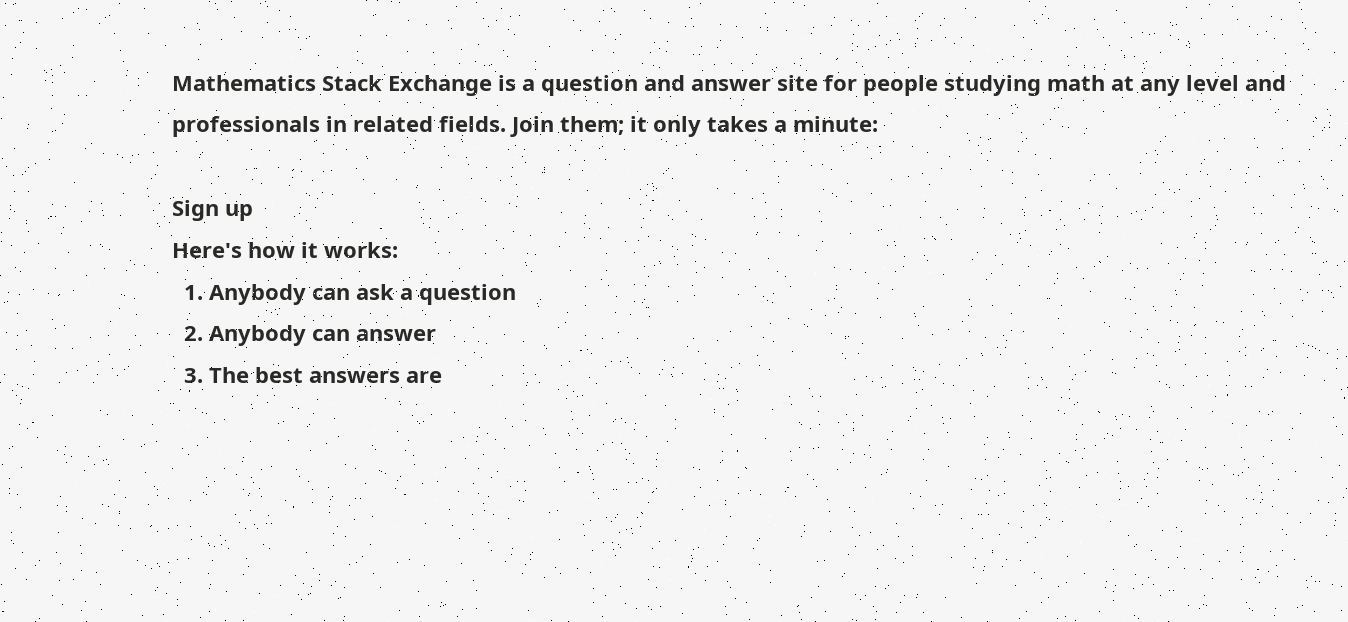Mathematics Stack Exchange is a question and answer site for people studying math at any level and professionals in related fields. Join them; it only takes a minute:

Sign up
Here's how it works:
  1. Anybody can ask a question
  2. Anybody can answer
  3. The best answers are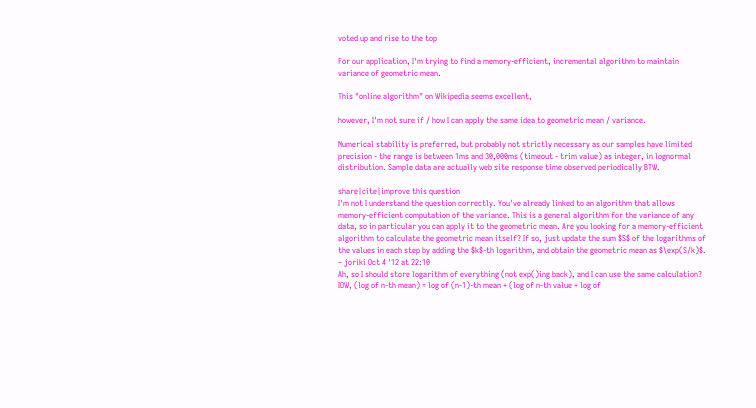voted up and rise to the top

For our application, I'm trying to find a memory-efficient, incremental algorithm to maintain variance of geometric mean.

This "online algorithm" on Wikipedia seems excellent,

however, I'm not sure if / how I can apply the same idea to geometric mean / variance.

Numerical stability is preferred, but probably not strictly necessary as our samples have limited precision - the range is between 1ms and 30,000ms (timeout - trim value) as integer, in lognormal distribution. Sample data are actually web site response time observed periodically BTW.

share|cite|improve this question
I'm not I understand the question correctly. You've already linked to an algorithm that allows memory-efficient computation of the variance. This is a general algorithm for the variance of any data, so in particular you can apply it to the geometric mean. Are you looking for a memory-efficient algorithm to calculate the geometric mean itself? If so, just update the sum $S$ of the logarithms of the values in each step by adding the $k$-th logarithm, and obtain the geometric mean as $\exp(S/k)$. – joriki Oct 4 '12 at 22:10
Ah, so I should store logarithm of everything (not exp()ing back), and I can use the same calculation? IOW, (log of n-th mean) = log of (n-1)-th mean + (log of n-th value + log of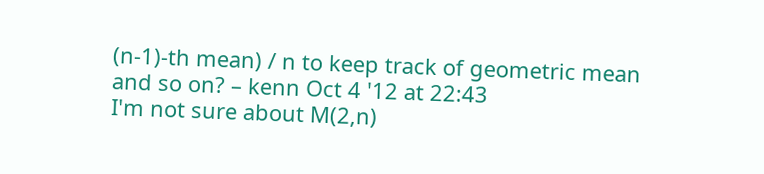(n-1)-th mean) / n to keep track of geometric mean and so on? – kenn Oct 4 '12 at 22:43
I'm not sure about M(2,n)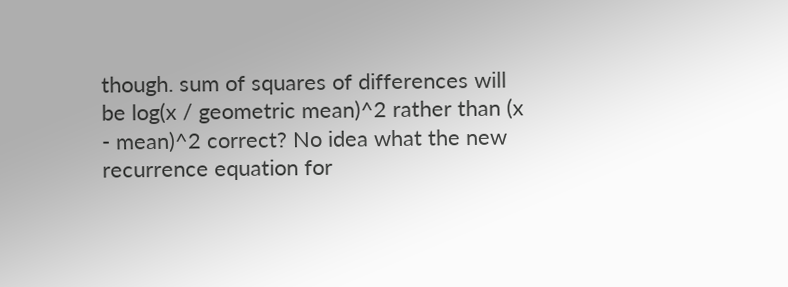though. sum of squares of differences will be log(x / geometric mean)^2 rather than (x - mean)^2 correct? No idea what the new recurrence equation for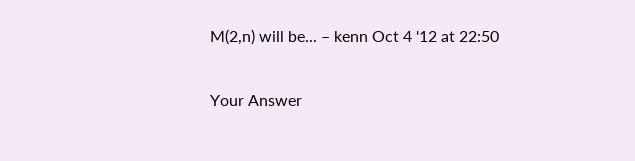M(2,n) will be... – kenn Oct 4 '12 at 22:50

Your Answer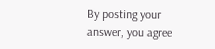By posting your answer, you agree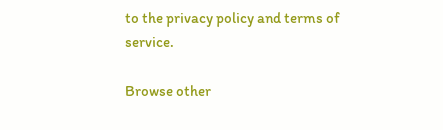to the privacy policy and terms of service.

Browse other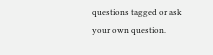questions tagged or ask your own question.